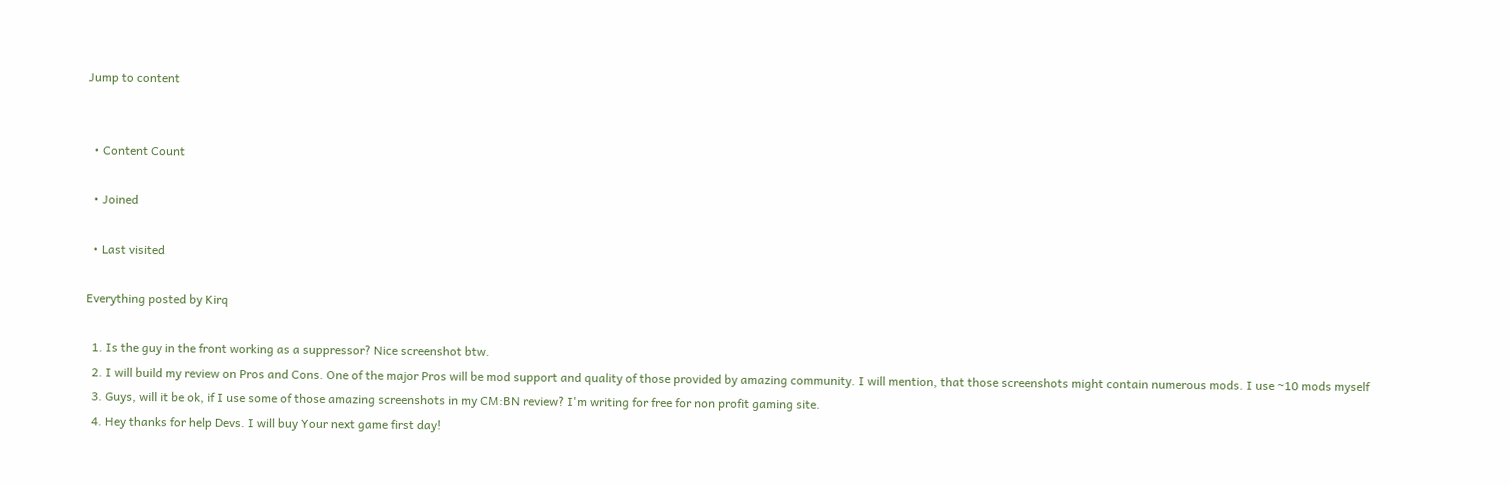Jump to content


  • Content Count

  • Joined

  • Last visited

Everything posted by Kirq

  1. Is the guy in the front working as a suppressor? Nice screenshot btw.
  2. I will build my review on Pros and Cons. One of the major Pros will be mod support and quality of those provided by amazing community. I will mention, that those screenshots might contain numerous mods. I use ~10 mods myself
  3. Guys, will it be ok, if I use some of those amazing screenshots in my CM:BN review? I'm writing for free for non profit gaming site.
  4. Hey thanks for help Devs. I will buy Your next game first day!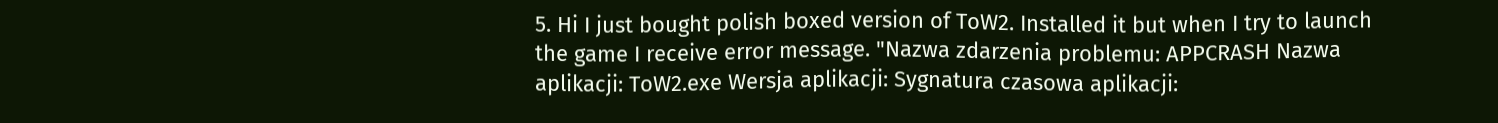5. Hi I just bought polish boxed version of ToW2. Installed it but when I try to launch the game I receive error message. "Nazwa zdarzenia problemu: APPCRASH Nazwa aplikacji: ToW2.exe Wersja aplikacji: Sygnatura czasowa aplikacji: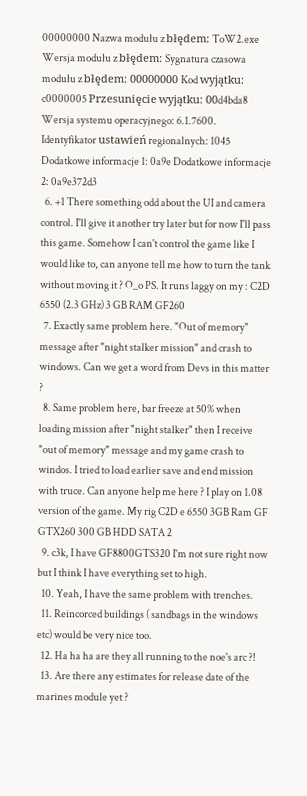00000000 Nazwa modułu z błędem: ToW2.exe Wersja modułu z błędem: Sygnatura czasowa modułu z błędem: 00000000 Kod wyjątku: c0000005 Przesunięcie wyjątku: 00d4bda8 Wersja systemu operacyjnego: 6.1.7600. Identyfikator ustawień regionalnych: 1045 Dodatkowe informacje 1: 0a9e Dodatkowe informacje 2: 0a9e372d3
  6. +1 There something odd about the UI and camera control. I'll give it another try later but for now I'll pass this game. Somehow I can't control the game like I would like to, can anyone tell me how to turn the tank without moving it ? O_o PS. It runs laggy on my : C2D 6550 (2.3 GHz) 3 GB RAM GF260
  7. Exactly same problem here. "Out of memory" message after "night stalker mission" and crash to windows. Can we get a word from Devs in this matter ?
  8. Same problem here, bar freeze at 50% when loading mission after "night stalker" then I receive "out of memory" message and my game crash to windos. I tried to load earlier save and end mission with truce. Can anyone help me here ? I play on 1.08 version of the game. My rig C2D e 6550 3GB Ram GF GTX260 300 GB HDD SATA 2
  9. c3k, I have GF8800GTS320 I'm not sure right now but I think I have everything set to high.
  10. Yeah, I have the same problem with trenches.
  11. Reincorced buildings ( sandbags in the windows etc) would be very nice too.
  12. Ha ha ha are they all running to the noe's arc ?!
  13. Are there any estimates for release date of the marines module yet ?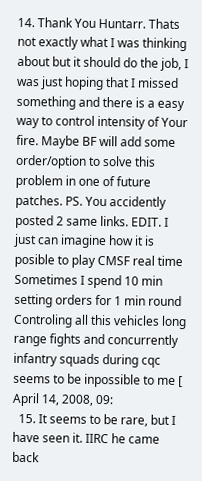14. Thank You Huntarr. Thats not exactly what I was thinking about but it should do the job, I was just hoping that I missed something and there is a easy way to control intensity of Your fire. Maybe BF will add some order/option to solve this problem in one of future patches. PS. You accidently posted 2 same links. EDIT. I just can imagine how it is posible to play CMSF real time Sometimes I spend 10 min setting orders for 1 min round Controling all this vehicles long range fights and concurrently infantry squads during cqc seems to be inpossible to me [ April 14, 2008, 09:
  15. It seems to be rare, but I have seen it. IIRC he came back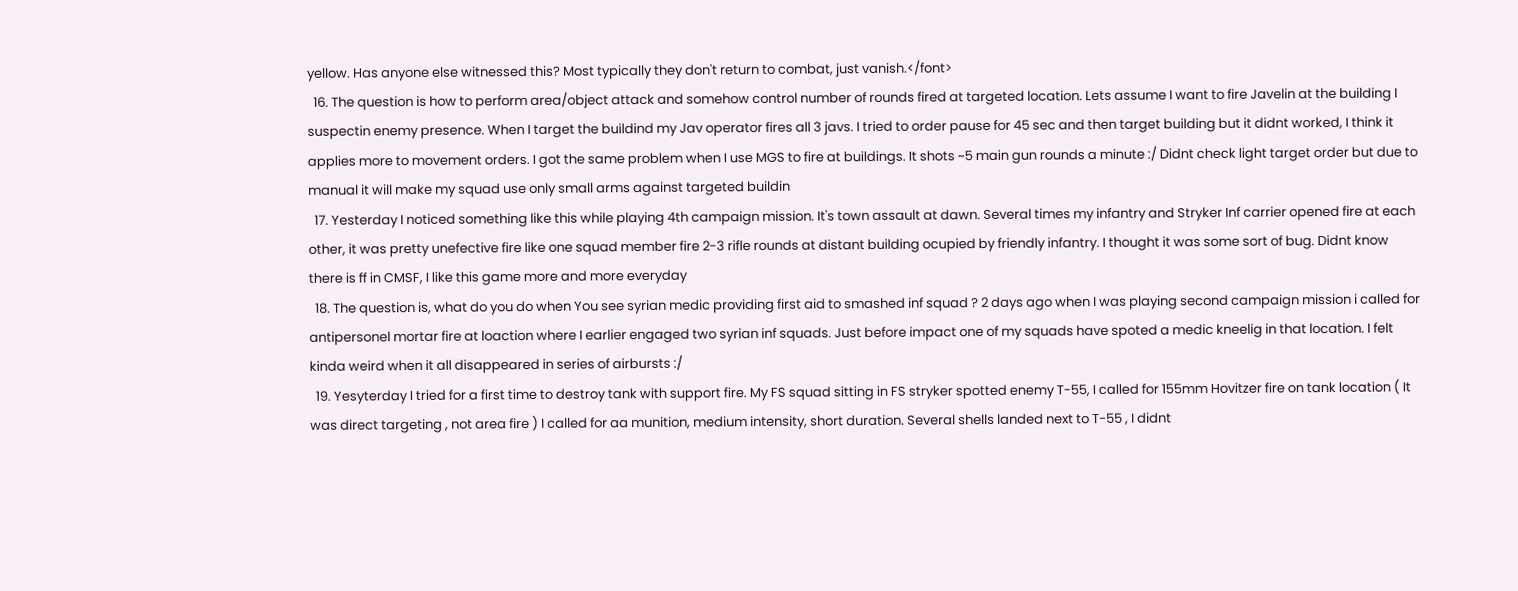yellow. Has anyone else witnessed this? Most typically they don't return to combat, just vanish.</font>
  16. The question is how to perform area/object attack and somehow control number of rounds fired at targeted location. Lets assume I want to fire Javelin at the building I suspectin enemy presence. When I target the buildind my Jav operator fires all 3 javs. I tried to order pause for 45 sec and then target building but it didnt worked, I think it applies more to movement orders. I got the same problem when I use MGS to fire at buildings. It shots ~5 main gun rounds a minute :/ Didnt check light target order but due to manual it will make my squad use only small arms against targeted buildin
  17. Yesterday I noticed something like this while playing 4th campaign mission. It's town assault at dawn. Several times my infantry and Stryker Inf carrier opened fire at each other, it was pretty unefective fire like one squad member fire 2-3 rifle rounds at distant building ocupied by friendly infantry. I thought it was some sort of bug. Didnt know there is ff in CMSF, I like this game more and more everyday
  18. The question is, what do you do when You see syrian medic providing first aid to smashed inf squad ? 2 days ago when I was playing second campaign mission i called for antipersonel mortar fire at loaction where I earlier engaged two syrian inf squads. Just before impact one of my squads have spoted a medic kneelig in that location. I felt kinda weird when it all disappeared in series of airbursts :/
  19. Yesyterday I tried for a first time to destroy tank with support fire. My FS squad sitting in FS stryker spotted enemy T-55, I called for 155mm Hovitzer fire on tank location ( It was direct targeting , not area fire ) I called for aa munition, medium intensity, short duration. Several shells landed next to T-55 , I didnt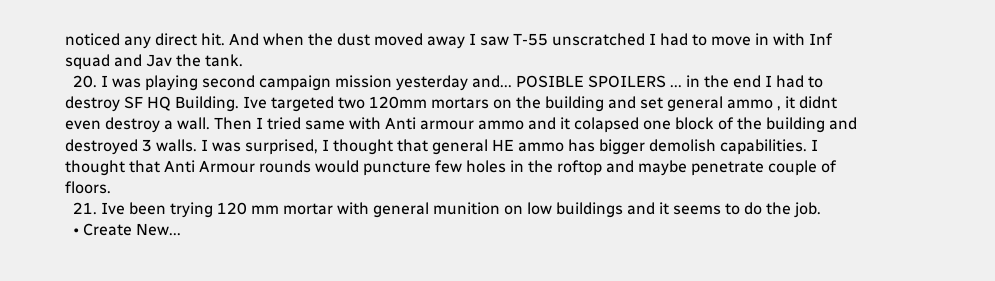noticed any direct hit. And when the dust moved away I saw T-55 unscratched I had to move in with Inf squad and Jav the tank.
  20. I was playing second campaign mission yesterday and... POSIBLE SPOILERS ... in the end I had to destroy SF HQ Building. Ive targeted two 120mm mortars on the building and set general ammo , it didnt even destroy a wall. Then I tried same with Anti armour ammo and it colapsed one block of the building and destroyed 3 walls. I was surprised, I thought that general HE ammo has bigger demolish capabilities. I thought that Anti Armour rounds would puncture few holes in the roftop and maybe penetrate couple of floors.
  21. Ive been trying 120 mm mortar with general munition on low buildings and it seems to do the job.
  • Create New...